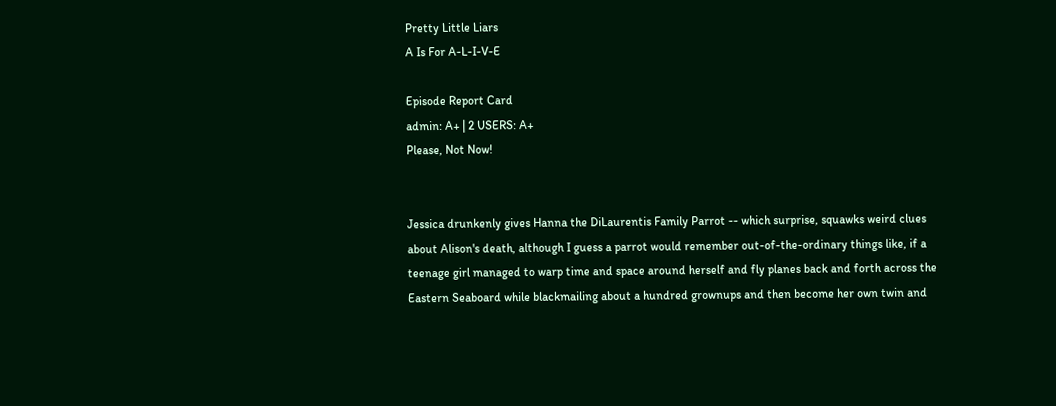Pretty Little Liars
A Is For A-L-I-V-E

Episode Report Card
admin: A+ | 2 USERS: A+
Please, Not Now!


Jessica drunkenly gives Hanna the DiLaurentis Family Parrot -- which surprise, squawks weird clues about Alison's death, although I guess a parrot would remember out-of-the-ordinary things like, if a teenage girl managed to warp time and space around herself and fly planes back and forth across the Eastern Seaboard while blackmailing about a hundred grownups and then become her own twin and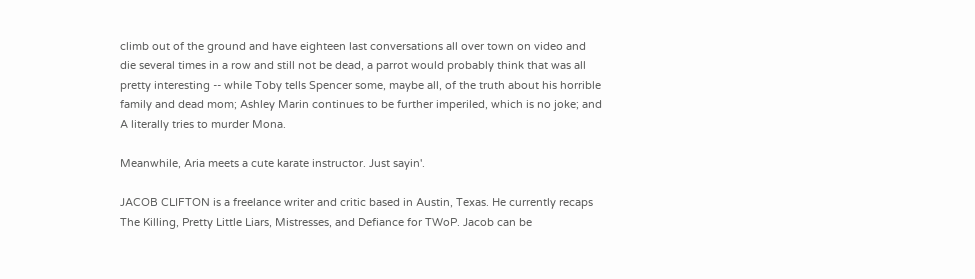climb out of the ground and have eighteen last conversations all over town on video and die several times in a row and still not be dead, a parrot would probably think that was all pretty interesting -- while Toby tells Spencer some, maybe all, of the truth about his horrible family and dead mom; Ashley Marin continues to be further imperiled, which is no joke; and A literally tries to murder Mona.

Meanwhile, Aria meets a cute karate instructor. Just sayin'.

JACOB CLIFTON is a freelance writer and critic based in Austin, Texas. He currently recaps The Killing, Pretty Little Liars, Mistresses, and Defiance for TWoP. Jacob can be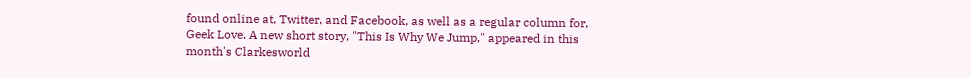found online at, Twitter, and Facebook, as well as a regular column for, Geek Love. A new short story, "This Is Why We Jump," appeared in this month's Clarkesworld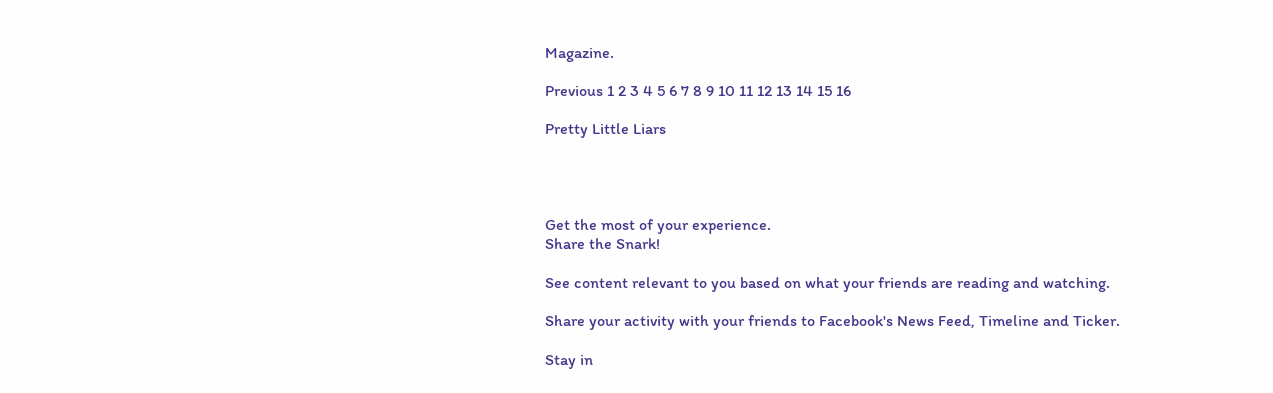Magazine.

Previous 1 2 3 4 5 6 7 8 9 10 11 12 13 14 15 16

Pretty Little Liars




Get the most of your experience.
Share the Snark!

See content relevant to you based on what your friends are reading and watching.

Share your activity with your friends to Facebook's News Feed, Timeline and Ticker.

Stay in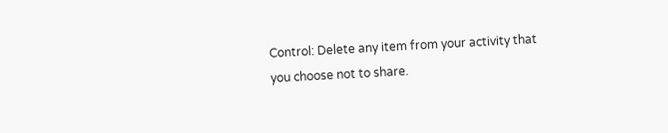Control: Delete any item from your activity that you choose not to share.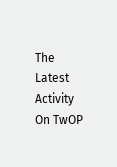The Latest Activity On TwOP